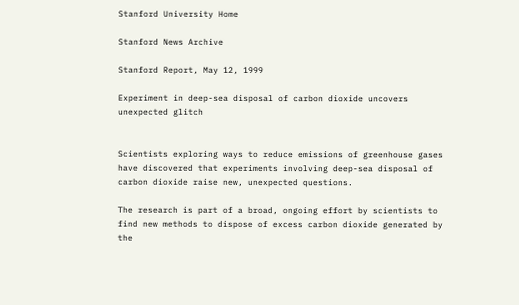Stanford University Home

Stanford News Archive

Stanford Report, May 12, 1999

Experiment in deep-sea disposal of carbon dioxide uncovers unexpected glitch


Scientists exploring ways to reduce emissions of greenhouse gases have discovered that experiments involving deep-sea disposal of carbon dioxide raise new, unexpected questions.

The research is part of a broad, ongoing effort by scientists to find new methods to dispose of excess carbon dioxide generated by the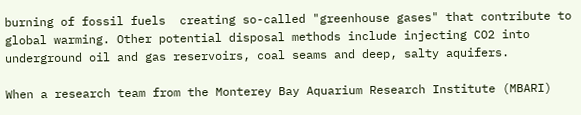burning of fossil fuels  creating so-called "greenhouse gases" that contribute to global warming. Other potential disposal methods include injecting CO2 into underground oil and gas reservoirs, coal seams and deep, salty aquifers.

When a research team from the Monterey Bay Aquarium Research Institute (MBARI)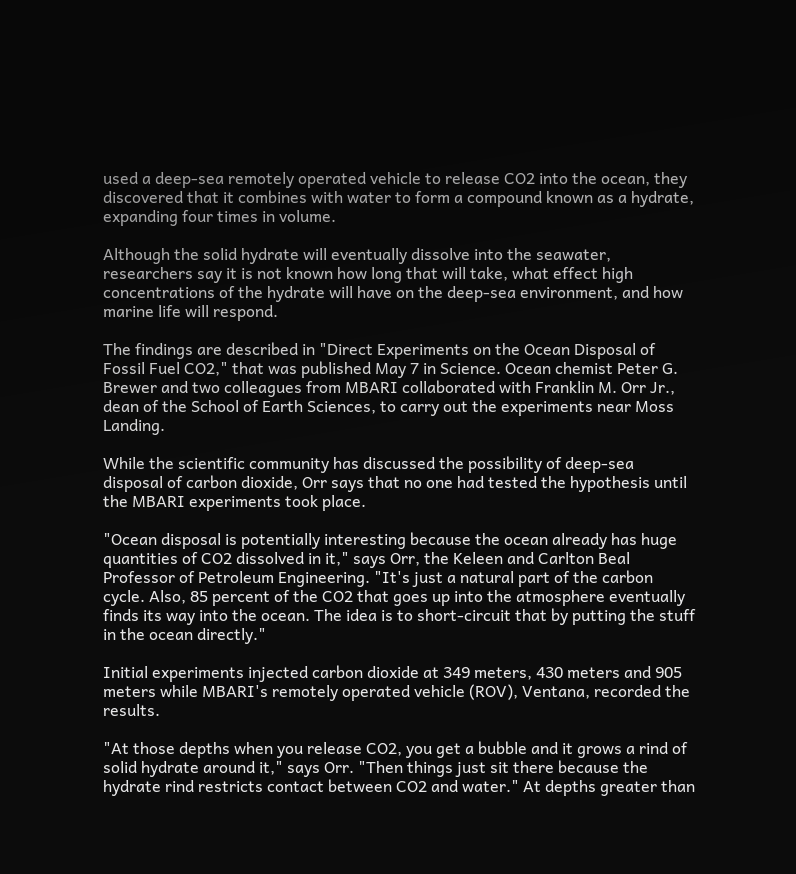used a deep-sea remotely operated vehicle to release CO2 into the ocean, they discovered that it combines with water to form a compound known as a hydrate, expanding four times in volume.

Although the solid hydrate will eventually dissolve into the seawater, researchers say it is not known how long that will take, what effect high concentrations of the hydrate will have on the deep-sea environment, and how marine life will respond.

The findings are described in "Direct Experiments on the Ocean Disposal of Fossil Fuel CO2," that was published May 7 in Science. Ocean chemist Peter G. Brewer and two colleagues from MBARI collaborated with Franklin M. Orr Jr., dean of the School of Earth Sciences, to carry out the experiments near Moss Landing.

While the scientific community has discussed the possibility of deep-sea disposal of carbon dioxide, Orr says that no one had tested the hypothesis until the MBARI experiments took place.

"Ocean disposal is potentially interesting because the ocean already has huge quantities of CO2 dissolved in it," says Orr, the Keleen and Carlton Beal Professor of Petroleum Engineering. "It's just a natural part of the carbon cycle. Also, 85 percent of the CO2 that goes up into the atmosphere eventually finds its way into the ocean. The idea is to short-circuit that by putting the stuff in the ocean directly."

Initial experiments injected carbon dioxide at 349 meters, 430 meters and 905 meters while MBARI's remotely operated vehicle (ROV), Ventana, recorded the results.

"At those depths when you release CO2, you get a bubble and it grows a rind of solid hydrate around it," says Orr. "Then things just sit there because the hydrate rind restricts contact between CO2 and water." At depths greater than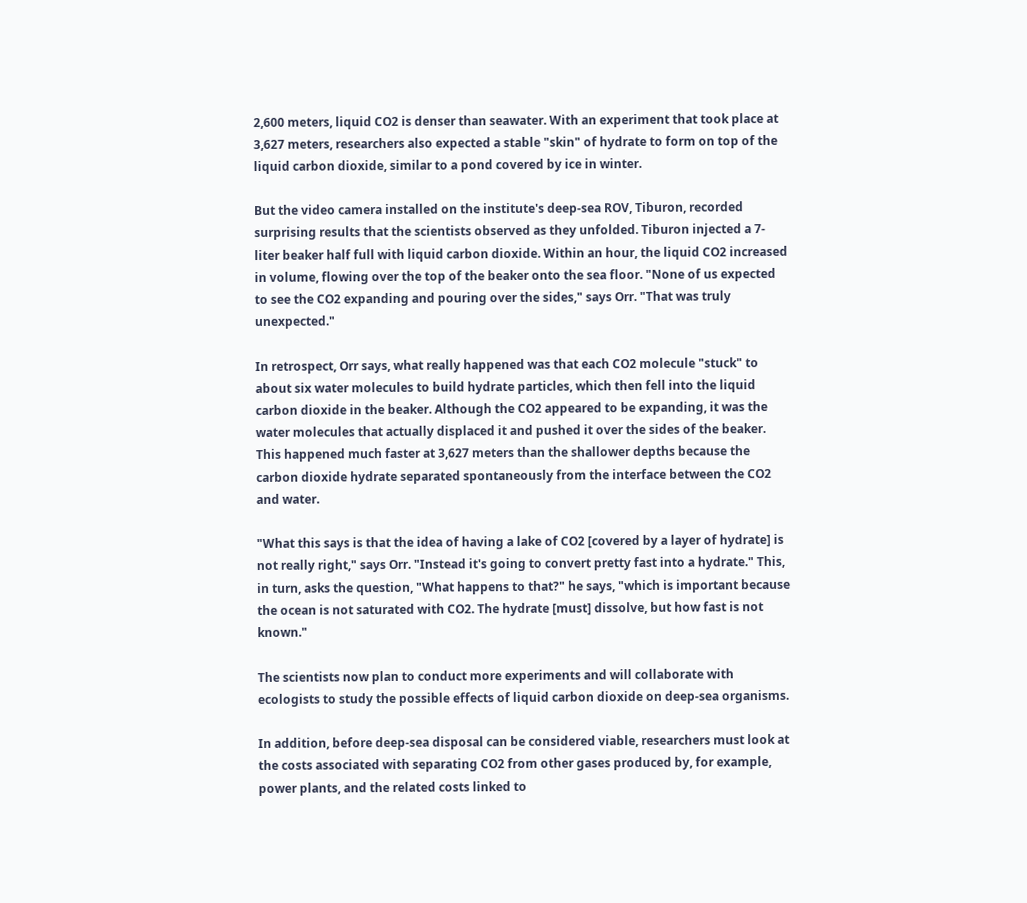2,600 meters, liquid CO2 is denser than seawater. With an experiment that took place at 3,627 meters, researchers also expected a stable "skin" of hydrate to form on top of the liquid carbon dioxide, similar to a pond covered by ice in winter.

But the video camera installed on the institute's deep-sea ROV, Tiburon, recorded surprising results that the scientists observed as they unfolded. Tiburon injected a 7-liter beaker half full with liquid carbon dioxide. Within an hour, the liquid CO2 increased in volume, flowing over the top of the beaker onto the sea floor. "None of us expected to see the CO2 expanding and pouring over the sides," says Orr. "That was truly unexpected."

In retrospect, Orr says, what really happened was that each CO2 molecule "stuck" to about six water molecules to build hydrate particles, which then fell into the liquid carbon dioxide in the beaker. Although the CO2 appeared to be expanding, it was the water molecules that actually displaced it and pushed it over the sides of the beaker. This happened much faster at 3,627 meters than the shallower depths because the carbon dioxide hydrate separated spontaneously from the interface between the CO2 and water.

"What this says is that the idea of having a lake of CO2 [covered by a layer of hydrate] is not really right," says Orr. "Instead it's going to convert pretty fast into a hydrate." This, in turn, asks the question, "What happens to that?" he says, "which is important because the ocean is not saturated with CO2. The hydrate [must] dissolve, but how fast is not known."

The scientists now plan to conduct more experiments and will collaborate with ecologists to study the possible effects of liquid carbon dioxide on deep-sea organisms.

In addition, before deep-sea disposal can be considered viable, researchers must look at the costs associated with separating CO2 from other gases produced by, for example, power plants, and the related costs linked to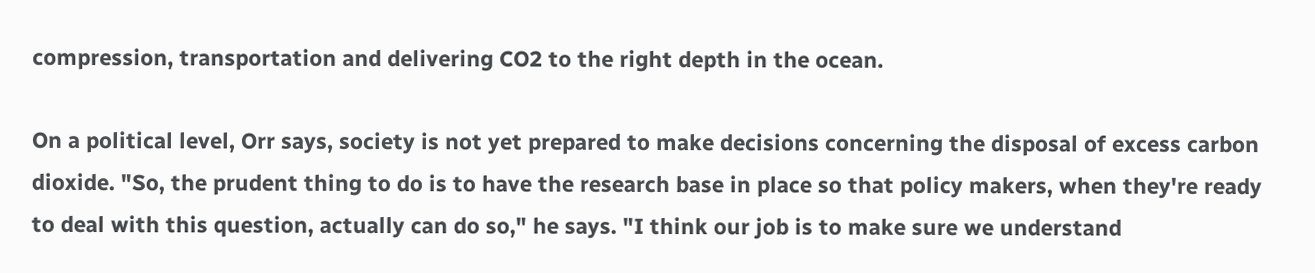compression, transportation and delivering CO2 to the right depth in the ocean.

On a political level, Orr says, society is not yet prepared to make decisions concerning the disposal of excess carbon dioxide. "So, the prudent thing to do is to have the research base in place so that policy makers, when they're ready to deal with this question, actually can do so," he says. "I think our job is to make sure we understand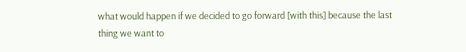what would happen if we decided to go forward [with this] because the last thing we want to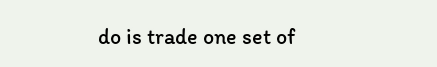do is trade one set of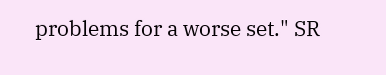problems for a worse set." SR